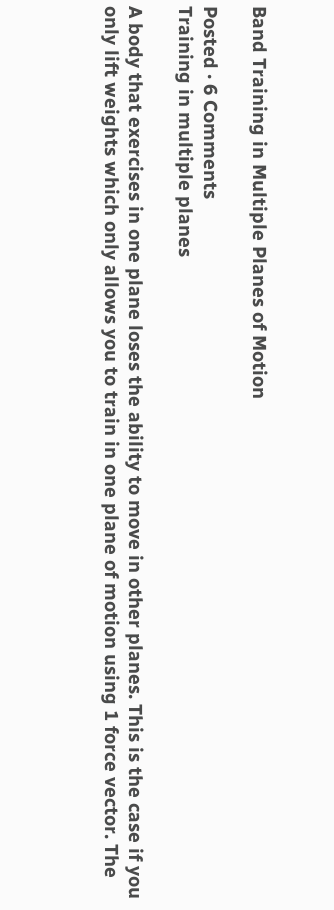Band Training in Multiple Planes of Motion

Posted · 6 Comments
Training in multiple planes

A body that exercises in one plane loses the ability to move in other planes. This is the case if you only lift weights which only allows you to train in one plane of motion using 1 force vector. The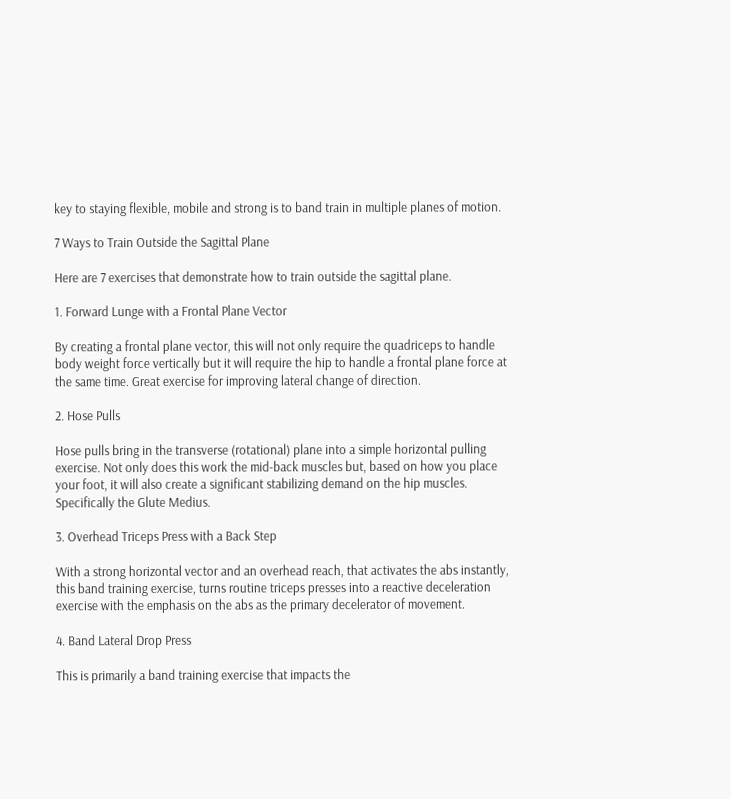key to staying flexible, mobile and strong is to band train in multiple planes of motion.

7 Ways to Train Outside the Sagittal Plane

Here are 7 exercises that demonstrate how to train outside the sagittal plane.

1. Forward Lunge with a Frontal Plane Vector

By creating a frontal plane vector, this will not only require the quadriceps to handle body weight force vertically but it will require the hip to handle a frontal plane force at the same time. Great exercise for improving lateral change of direction.

2. Hose Pulls

Hose pulls bring in the transverse (rotational) plane into a simple horizontal pulling exercise. Not only does this work the mid-back muscles but, based on how you place your foot, it will also create a significant stabilizing demand on the hip muscles. Specifically the Glute Medius.

3. Overhead Triceps Press with a Back Step

With a strong horizontal vector and an overhead reach, that activates the abs instantly, this band training exercise, turns routine triceps presses into a reactive deceleration exercise with the emphasis on the abs as the primary decelerator of movement.

4. Band Lateral Drop Press

This is primarily a band training exercise that impacts the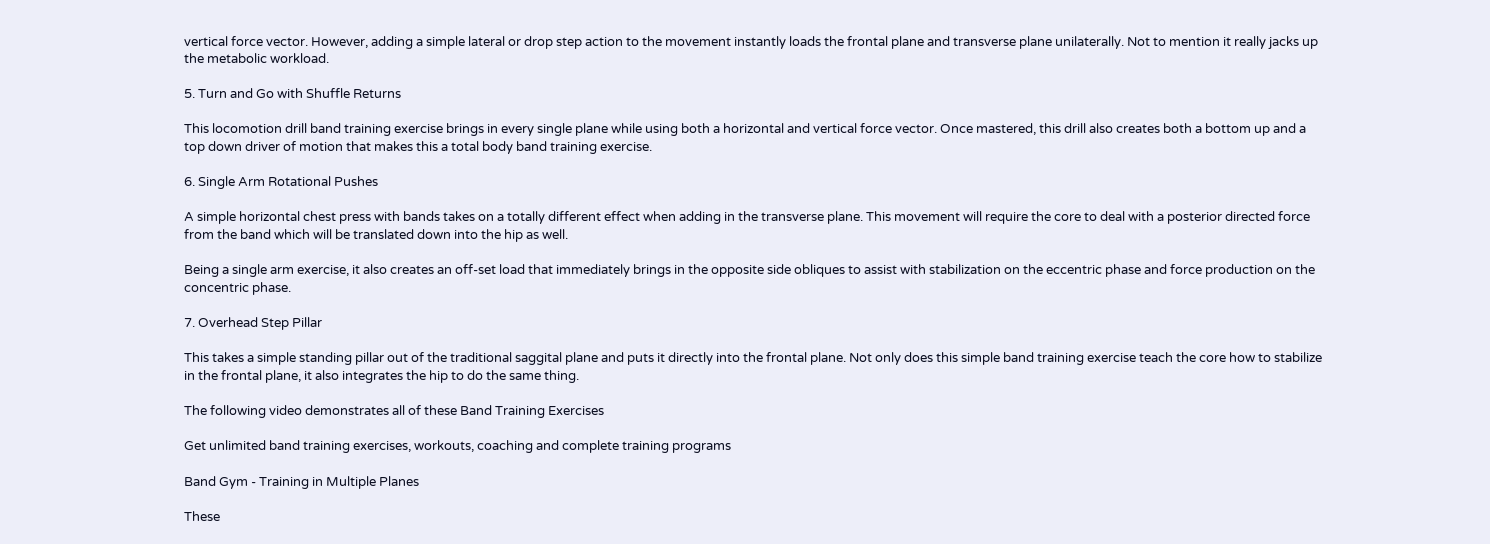vertical force vector. However, adding a simple lateral or drop step action to the movement instantly loads the frontal plane and transverse plane unilaterally. Not to mention it really jacks up the metabolic workload.

5. Turn and Go with Shuffle Returns

This locomotion drill band training exercise brings in every single plane while using both a horizontal and vertical force vector. Once mastered, this drill also creates both a bottom up and a top down driver of motion that makes this a total body band training exercise.

6. Single Arm Rotational Pushes

A simple horizontal chest press with bands takes on a totally different effect when adding in the transverse plane. This movement will require the core to deal with a posterior directed force from the band which will be translated down into the hip as well.

Being a single arm exercise, it also creates an off-set load that immediately brings in the opposite side obliques to assist with stabilization on the eccentric phase and force production on the concentric phase.

7. Overhead Step Pillar

This takes a simple standing pillar out of the traditional saggital plane and puts it directly into the frontal plane. Not only does this simple band training exercise teach the core how to stabilize in the frontal plane, it also integrates the hip to do the same thing.

The following video demonstrates all of these Band Training Exercises

Get unlimited band training exercises, workouts, coaching and complete training programs

Band Gym - Training in Multiple Planes

These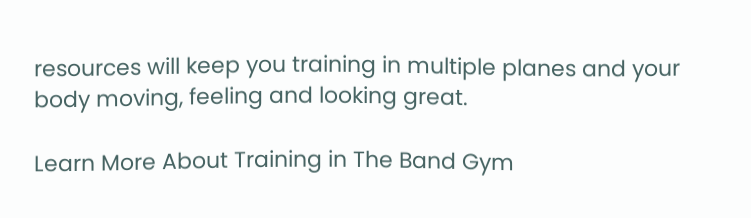resources will keep you training in multiple planes and your body moving, feeling and looking great.

Learn More About Training in The Band Gym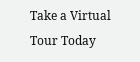Take a Virtual Tour Today